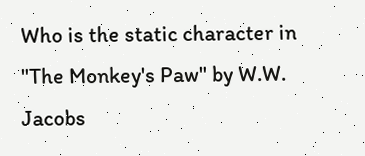Who is the static character in "The Monkey's Paw" by W.W. Jacobs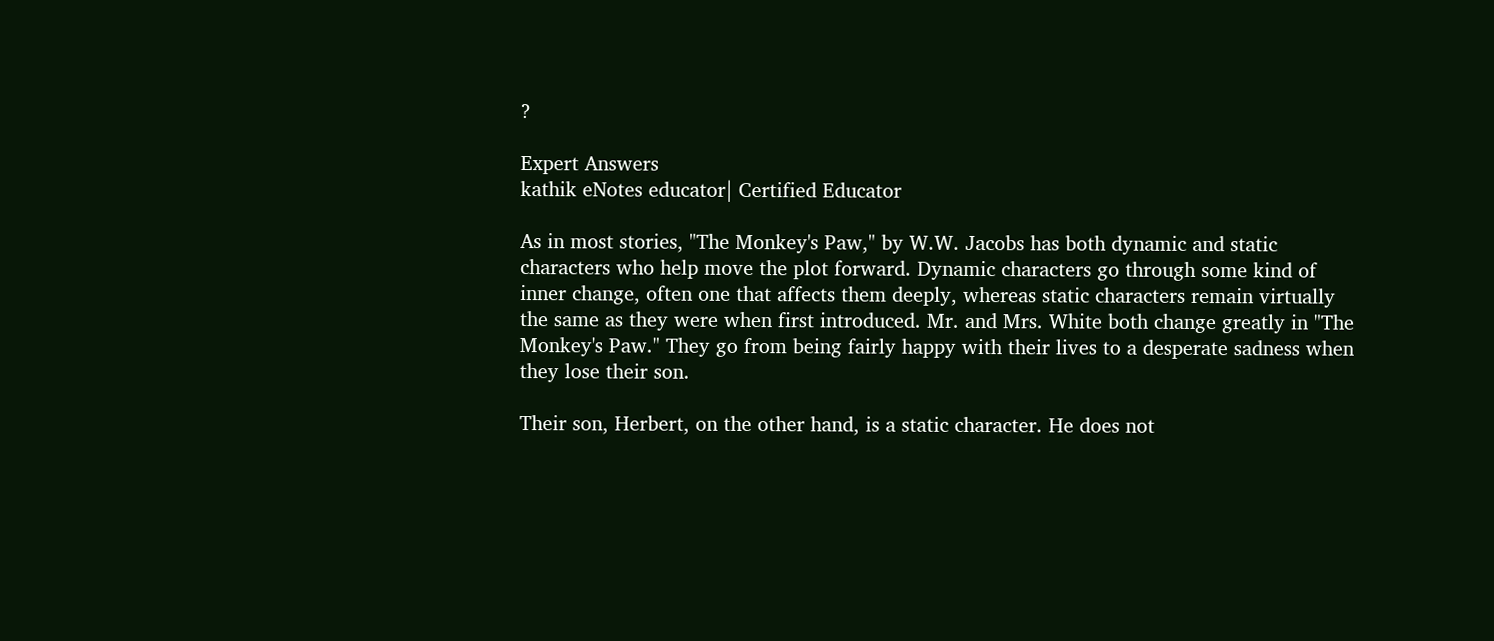?

Expert Answers
kathik eNotes educator| Certified Educator

As in most stories, "The Monkey's Paw," by W.W. Jacobs has both dynamic and static characters who help move the plot forward. Dynamic characters go through some kind of inner change, often one that affects them deeply, whereas static characters remain virtually the same as they were when first introduced. Mr. and Mrs. White both change greatly in "The Monkey's Paw." They go from being fairly happy with their lives to a desperate sadness when they lose their son.

Their son, Herbert, on the other hand, is a static character. He does not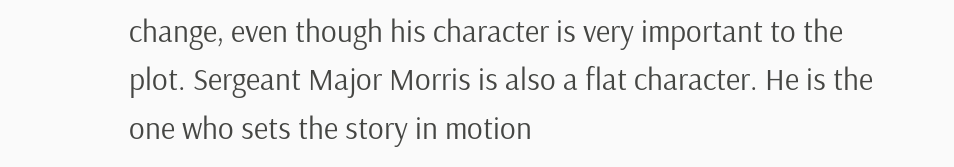change, even though his character is very important to the plot. Sergeant Major Morris is also a flat character. He is the one who sets the story in motion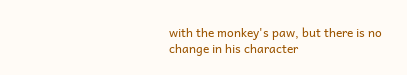with the monkey's paw, but there is no change in his character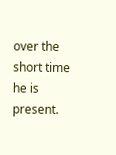over the short time he is present.